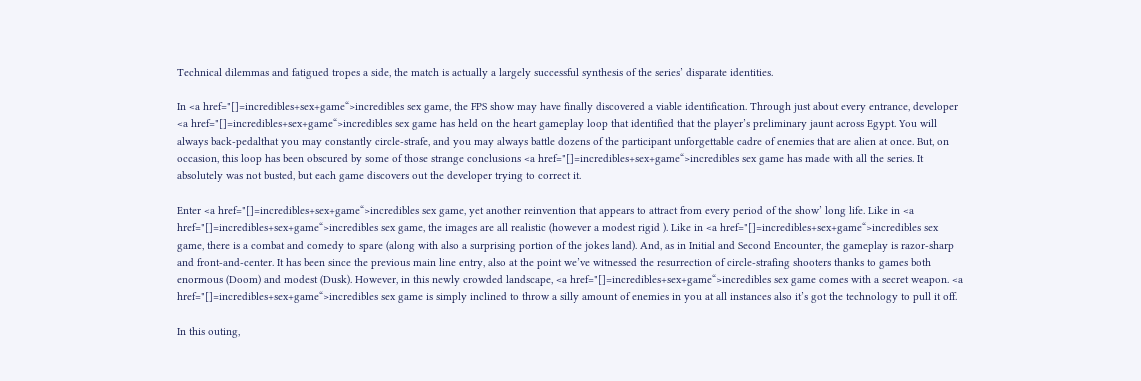Technical dilemmas and fatigued tropes a side, the match is actually a largely successful synthesis of the series’ disparate identities.

In <a href="[]=incredibles+sex+game“>incredibles sex game, the FPS show may have finally discovered a viable identification. Through just about every entrance, developer <a href="[]=incredibles+sex+game“>incredibles sex game has held on the heart gameplay loop that identified that the player’s preliminary jaunt across Egypt. You will always back-pedalthat you may constantly circle-strafe, and you may always battle dozens of the participant unforgettable cadre of enemies that are alien at once. But, on occasion, this loop has been obscured by some of those strange conclusions <a href="[]=incredibles+sex+game“>incredibles sex game has made with all the series. It absolutely was not busted, but each game discovers out the developer trying to correct it.

Enter <a href="[]=incredibles+sex+game“>incredibles sex game, yet another reinvention that appears to attract from every period of the show’ long life. Like in <a href="[]=incredibles+sex+game“>incredibles sex game, the images are all realistic (however a modest rigid ). Like in <a href="[]=incredibles+sex+game“>incredibles sex game, there is a combat and comedy to spare (along with also a surprising portion of the jokes land). And, as in Initial and Second Encounter, the gameplay is razor-sharp and front-and-center. It has been since the previous main line entry, also at the point we’ve witnessed the resurrection of circle-strafing shooters thanks to games both enormous (Doom) and modest (Dusk). However, in this newly crowded landscape, <a href="[]=incredibles+sex+game“>incredibles sex game comes with a secret weapon. <a href="[]=incredibles+sex+game“>incredibles sex game is simply inclined to throw a silly amount of enemies in you at all instances also it’s got the technology to pull it off.

In this outing,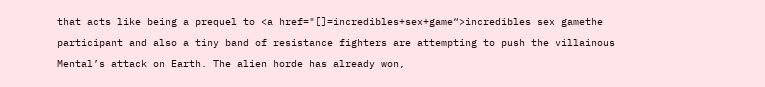that acts like being a prequel to <a href="[]=incredibles+sex+game“>incredibles sex gamethe participant and also a tiny band of resistance fighters are attempting to push the villainous Mental’s attack on Earth. The alien horde has already won,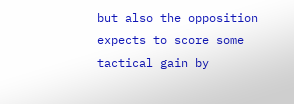but also the opposition expects to score some tactical gain by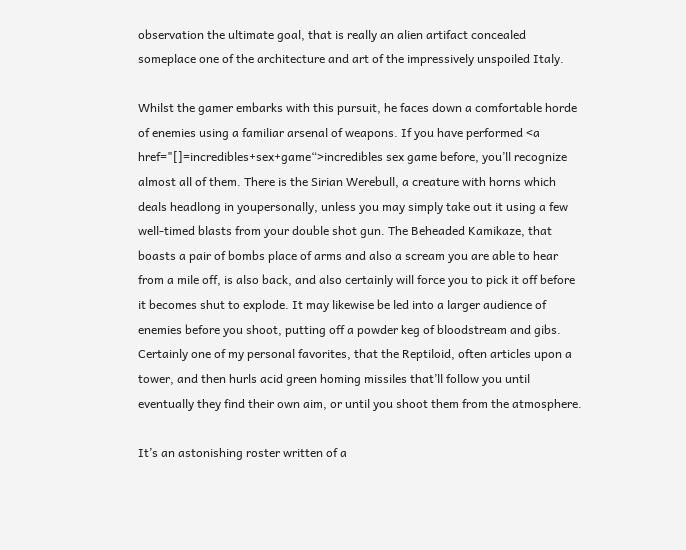observation the ultimate goal, that is really an alien artifact concealed someplace one of the architecture and art of the impressively unspoiled Italy.

Whilst the gamer embarks with this pursuit, he faces down a comfortable horde of enemies using a familiar arsenal of weapons. If you have performed <a href="[]=incredibles+sex+game“>incredibles sex game before, you’ll recognize almost all of them. There is the Sirian Werebull, a creature with horns which deals headlong in youpersonally, unless you may simply take out it using a few well-timed blasts from your double shot gun. The Beheaded Kamikaze, that boasts a pair of bombs place of arms and also a scream you are able to hear from a mile off, is also back, and also certainly will force you to pick it off before it becomes shut to explode. It may likewise be led into a larger audience of enemies before you shoot, putting off a powder keg of bloodstream and gibs. Certainly one of my personal favorites, that the Reptiloid, often articles upon a tower, and then hurls acid green homing missiles that’ll follow you until eventually they find their own aim, or until you shoot them from the atmosphere.

It’s an astonishing roster written of a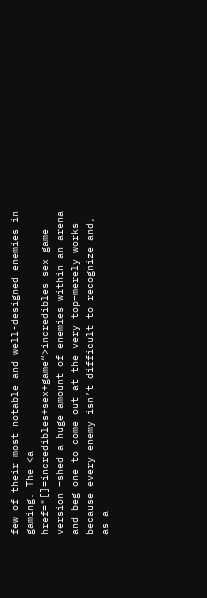few of their most notable and well-designed enemies in gaming. The <a href="[]=incredibles+sex+game“>incredibles sex game version –shed a huge amount of enemies within an arena and beg one to come out at the very top–merely works because every enemy isn’t difficult to recognize and, as a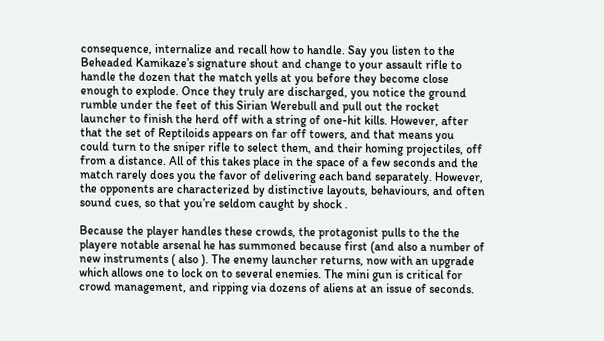consequence, internalize and recall how to handle. Say you listen to the Beheaded Kamikaze’s signature shout and change to your assault rifle to handle the dozen that the match yells at you before they become close enough to explode. Once they truly are discharged, you notice the ground rumble under the feet of this Sirian Werebull and pull out the rocket launcher to finish the herd off with a string of one-hit kills. However, after that the set of Reptiloids appears on far off towers, and that means you could turn to the sniper rifle to select them, and their homing projectiles, off from a distance. All of this takes place in the space of a few seconds and the match rarely does you the favor of delivering each band separately. However, the opponents are characterized by distinctive layouts, behaviours, and often sound cues, so that you’re seldom caught by shock .

Because the player handles these crowds, the protagonist pulls to the the playere notable arsenal he has summoned because first (and also a number of new instruments ( also ). The enemy launcher returns, now with an upgrade which allows one to lock on to several enemies. The mini gun is critical for crowd management, and ripping via dozens of aliens at an issue of seconds.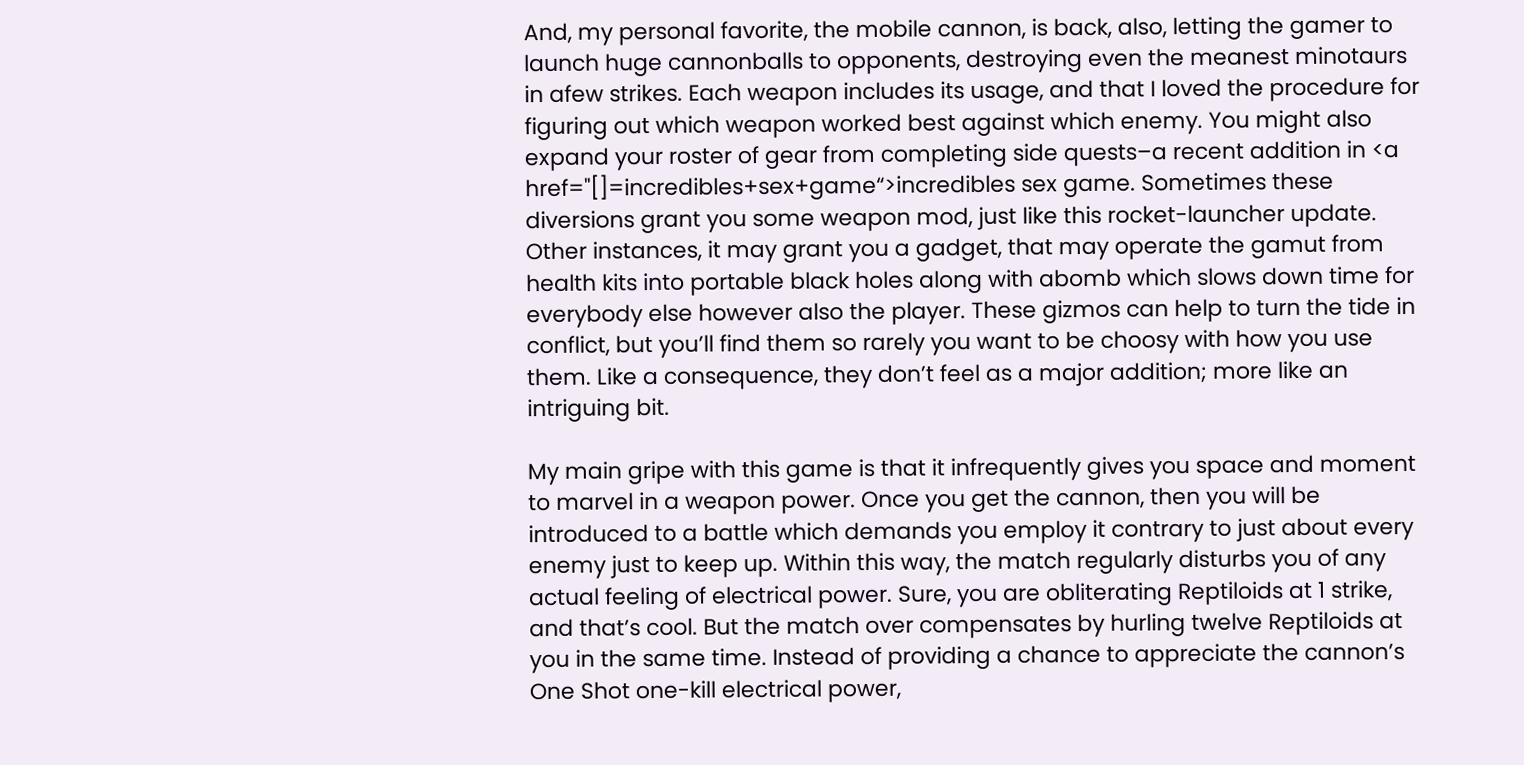And, my personal favorite, the mobile cannon, is back, also, letting the gamer to launch huge cannonballs to opponents, destroying even the meanest minotaurs in afew strikes. Each weapon includes its usage, and that I loved the procedure for figuring out which weapon worked best against which enemy. You might also expand your roster of gear from completing side quests–a recent addition in <a href="[]=incredibles+sex+game“>incredibles sex game. Sometimes these diversions grant you some weapon mod, just like this rocket-launcher update. Other instances, it may grant you a gadget, that may operate the gamut from health kits into portable black holes along with abomb which slows down time for everybody else however also the player. These gizmos can help to turn the tide in conflict, but you’ll find them so rarely you want to be choosy with how you use them. Like a consequence, they don’t feel as a major addition; more like an intriguing bit.

My main gripe with this game is that it infrequently gives you space and moment to marvel in a weapon power. Once you get the cannon, then you will be introduced to a battle which demands you employ it contrary to just about every enemy just to keep up. Within this way, the match regularly disturbs you of any actual feeling of electrical power. Sure, you are obliterating Reptiloids at 1 strike, and that’s cool. But the match over compensates by hurling twelve Reptiloids at you in the same time. Instead of providing a chance to appreciate the cannon’s One Shot one-kill electrical power,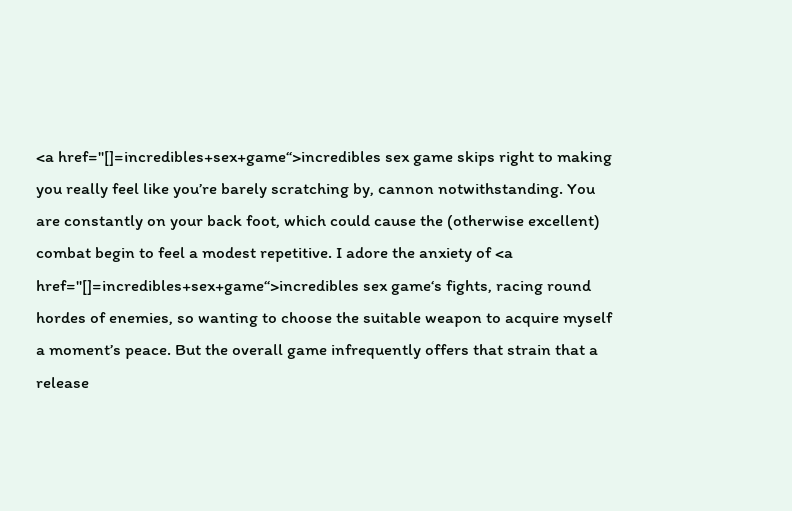<a href="[]=incredibles+sex+game“>incredibles sex game skips right to making you really feel like you’re barely scratching by, cannon notwithstanding. You are constantly on your back foot, which could cause the (otherwise excellent) combat begin to feel a modest repetitive. I adore the anxiety of <a href="[]=incredibles+sex+game“>incredibles sex game‘s fights, racing round hordes of enemies, so wanting to choose the suitable weapon to acquire myself a moment’s peace. But the overall game infrequently offers that strain that a release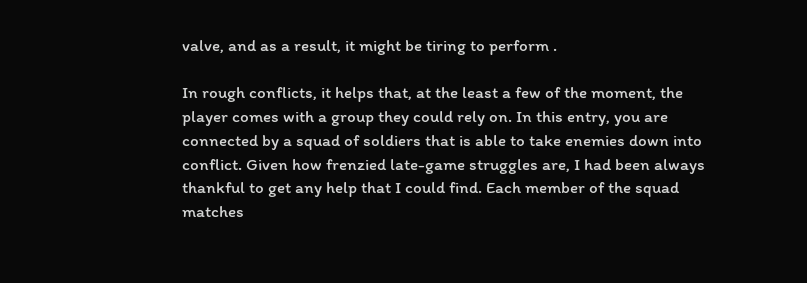valve, and as a result, it might be tiring to perform .

In rough conflicts, it helps that, at the least a few of the moment, the player comes with a group they could rely on. In this entry, you are connected by a squad of soldiers that is able to take enemies down into conflict. Given how frenzied late-game struggles are, I had been always thankful to get any help that I could find. Each member of the squad matches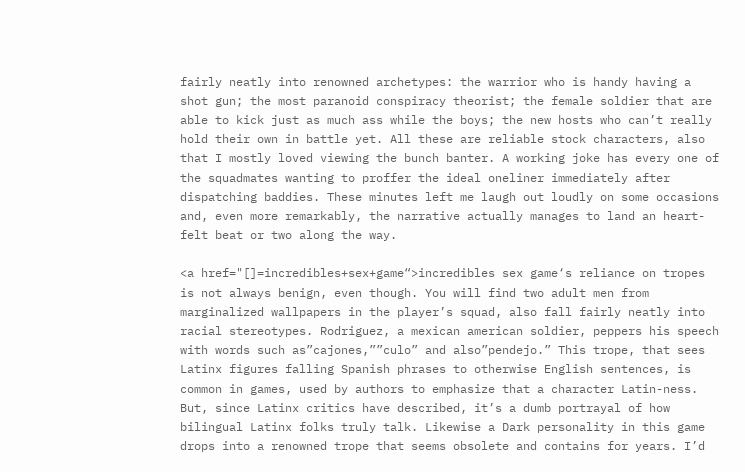fairly neatly into renowned archetypes: the warrior who is handy having a shot gun; the most paranoid conspiracy theorist; the female soldier that are able to kick just as much ass while the boys; the new hosts who can’t really hold their own in battle yet. All these are reliable stock characters, also that I mostly loved viewing the bunch banter. A working joke has every one of the squadmates wanting to proffer the ideal oneliner immediately after dispatching baddies. These minutes left me laugh out loudly on some occasions and, even more remarkably, the narrative actually manages to land an heart-felt beat or two along the way.

<a href="[]=incredibles+sex+game“>incredibles sex game‘s reliance on tropes is not always benign, even though. You will find two adult men from marginalized wallpapers in the player’s squad, also fall fairly neatly into racial stereotypes. Rodriguez, a mexican american soldier, peppers his speech with words such as”cajones,””culo” and also”pendejo.” This trope, that sees Latinx figures falling Spanish phrases to otherwise English sentences, is common in games, used by authors to emphasize that a character Latin-ness. But, since Latinx critics have described, it’s a dumb portrayal of how bilingual Latinx folks truly talk. Likewise a Dark personality in this game drops into a renowned trope that seems obsolete and contains for years. I’d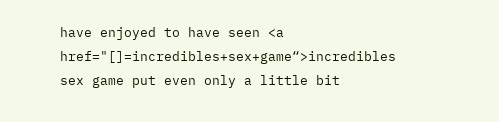have enjoyed to have seen <a href="[]=incredibles+sex+game“>incredibles sex game put even only a little bit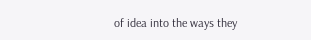of idea into the ways they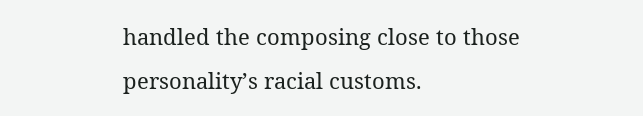handled the composing close to those personality’s racial customs.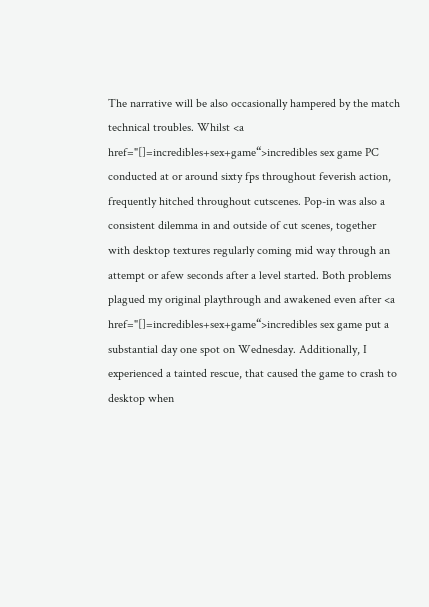The narrative will be also occasionally hampered by the match technical troubles. Whilst <a href="[]=incredibles+sex+game“>incredibles sex game PC conducted at or around sixty fps throughout feverish action, frequently hitched throughout cutscenes. Pop-in was also a consistent dilemma in and outside of cut scenes, together with desktop textures regularly coming mid way through an attempt or afew seconds after a level started. Both problems plagued my original playthrough and awakened even after <a href="[]=incredibles+sex+game“>incredibles sex game put a substantial day one spot on Wednesday. Additionally, I experienced a tainted rescue, that caused the game to crash to desktop when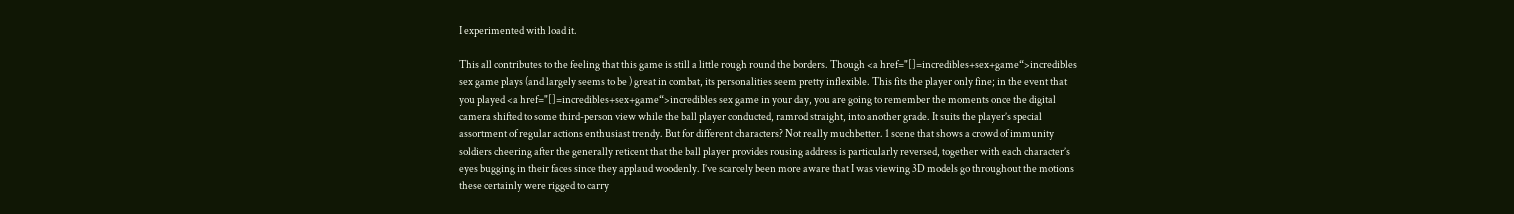I experimented with load it.

This all contributes to the feeling that this game is still a little rough round the borders. Though <a href="[]=incredibles+sex+game“>incredibles sex game plays (and largely seems to be ) great in combat, its personalities seem pretty inflexible. This fits the player only fine; in the event that you played <a href="[]=incredibles+sex+game“>incredibles sex game in your day, you are going to remember the moments once the digital camera shifted to some third-person view while the ball player conducted, ramrod straight, into another grade. It suits the player’s special assortment of regular actions enthusiast trendy. But for different characters? Not really muchbetter. 1 scene that shows a crowd of immunity soldiers cheering after the generally reticent that the ball player provides rousing address is particularly reversed, together with each character’s eyes bugging in their faces since they applaud woodenly. I’ve scarcely been more aware that I was viewing 3D models go throughout the motions these certainly were rigged to carry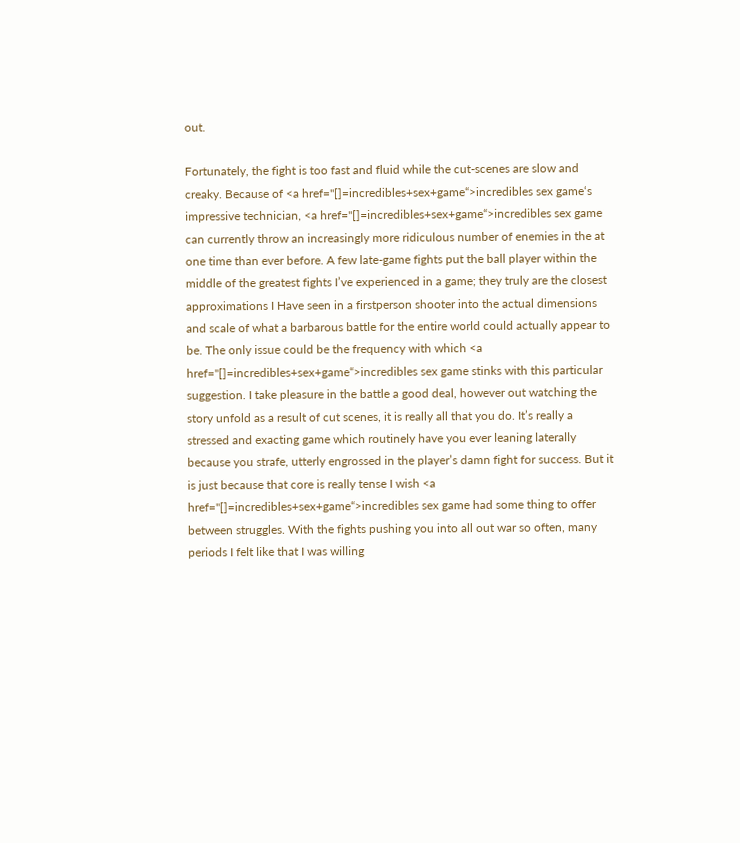out.

Fortunately, the fight is too fast and fluid while the cut-scenes are slow and creaky. Because of <a href="[]=incredibles+sex+game“>incredibles sex game‘s impressive technician, <a href="[]=incredibles+sex+game“>incredibles sex game can currently throw an increasingly more ridiculous number of enemies in the at one time than ever before. A few late-game fights put the ball player within the middle of the greatest fights I’ve experienced in a game; they truly are the closest approximations I Have seen in a firstperson shooter into the actual dimensions and scale of what a barbarous battle for the entire world could actually appear to be. The only issue could be the frequency with which <a href="[]=incredibles+sex+game“>incredibles sex game stinks with this particular suggestion. I take pleasure in the battle a good deal, however out watching the story unfold as a result of cut scenes, it is really all that you do. It’s really a stressed and exacting game which routinely have you ever leaning laterally because you strafe, utterly engrossed in the player’s damn fight for success. But it is just because that core is really tense I wish <a href="[]=incredibles+sex+game“>incredibles sex game had some thing to offer between struggles. With the fights pushing you into all out war so often, many periods I felt like that I was willing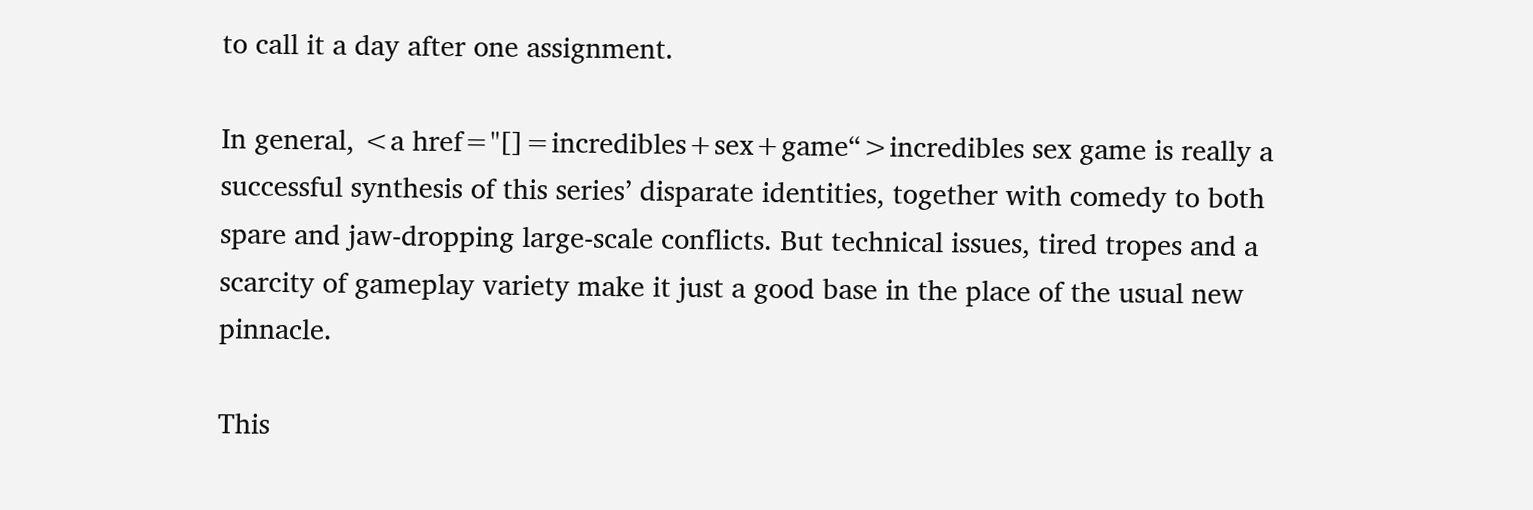to call it a day after one assignment.

In general, <a href="[]=incredibles+sex+game“>incredibles sex game is really a successful synthesis of this series’ disparate identities, together with comedy to both spare and jaw-dropping large-scale conflicts. But technical issues, tired tropes and a scarcity of gameplay variety make it just a good base in the place of the usual new pinnacle.

This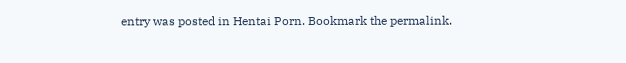entry was posted in Hentai Porn. Bookmark the permalink.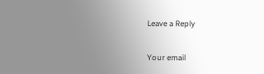Leave a Reply

Your email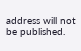address will not be published.